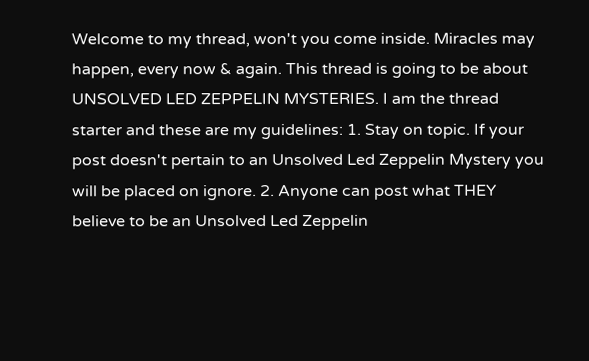Welcome to my thread, won't you come inside. Miracles may happen, every now & again. This thread is going to be about UNSOLVED LED ZEPPELIN MYSTERIES. I am the thread starter and these are my guidelines: 1. Stay on topic. If your post doesn't pertain to an Unsolved Led Zeppelin Mystery you will be placed on ignore. 2. Anyone can post what THEY believe to be an Unsolved Led Zeppelin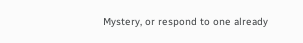Mystery, or respond to one already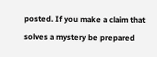posted. If you make a claim that solves a mystery be prepared